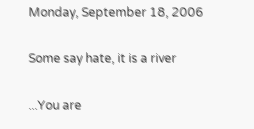Monday, September 18, 2006

Some say hate, it is a river

...You are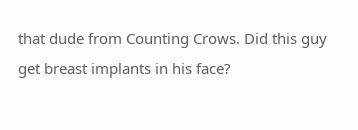that dude from Counting Crows. Did this guy get breast implants in his face?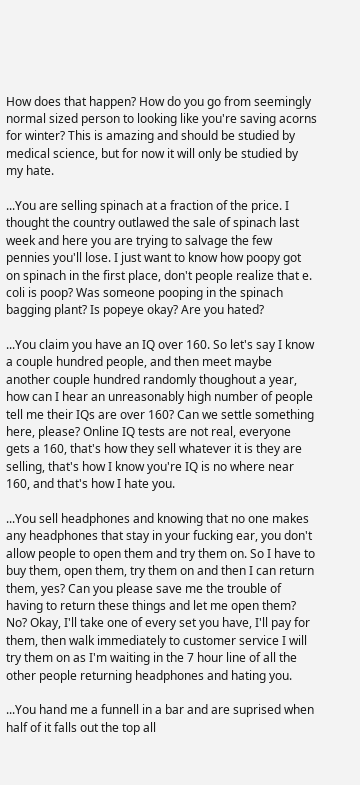How does that happen? How do you go from seemingly normal sized person to looking like you're saving acorns for winter? This is amazing and should be studied by medical science, but for now it will only be studied by my hate.

...You are selling spinach at a fraction of the price. I thought the country outlawed the sale of spinach last week and here you are trying to salvage the few pennies you'll lose. I just want to know how poopy got on spinach in the first place, don't people realize that e. coli is poop? Was someone pooping in the spinach bagging plant? Is popeye okay? Are you hated?

...You claim you have an IQ over 160. So let's say I know a couple hundred people, and then meet maybe another couple hundred randomly thoughout a year, how can I hear an unreasonably high number of people tell me their IQs are over 160? Can we settle something here, please? Online IQ tests are not real, everyone gets a 160, that's how they sell whatever it is they are selling, that's how I know you're IQ is no where near 160, and that's how I hate you.

...You sell headphones and knowing that no one makes any headphones that stay in your fucking ear, you don't allow people to open them and try them on. So I have to buy them, open them, try them on and then I can return them, yes? Can you please save me the trouble of having to return these things and let me open them? No? Okay, I'll take one of every set you have, I'll pay for them, then walk immediately to customer service I will try them on as I'm waiting in the 7 hour line of all the other people returning headphones and hating you.

...You hand me a funnell in a bar and are suprised when half of it falls out the top all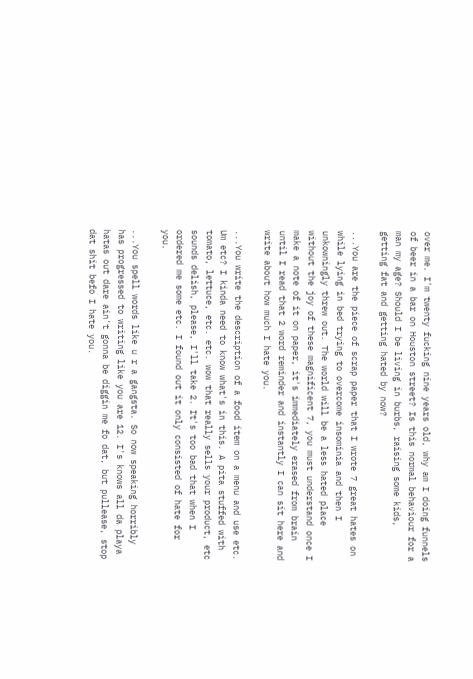over me. I'm twenty fucking nine years old, why am I doing funnels of beer in a bar on Houston street? Is this normal behaviour for a man my age? Should I be living in burbs, raising some kids, getting fat and getting hated by now?

...You are the piece of scrap paper that I wrote 7 great hates on while lying in bed trying to overcome insominia and then I unkowningly threw out. The world will be a less hated place without the joy of these magnificent 7, you must understand once I make a note of it on paper, it's immediately erased from brain until I read that 2 word reminder and instantly I can sit here and write about how much I hate you.

...You write the description of a food item on a menu and use etc. Um etc? I kinda need to know what's in this. A pita stuffed with tomato, lettuce, etc. etc. wow that really sells your product, etc sounds delish, please, I'll take 2. It's too bad that when I ordered me some etc. I found out it only consisted of hate for you.

...You spell words like u r a gangsta. So now speaking horribly has progressed to writing like you are 12. I's knows all da playa hatas out dare ain't gonna be diggin me fo dat, but pullease, stop dat shit befo I hate you.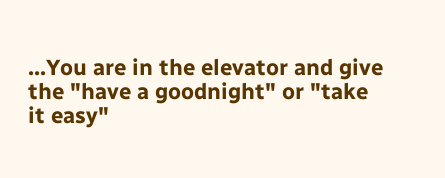...You are in the elevator and give the "have a goodnight" or "take it easy"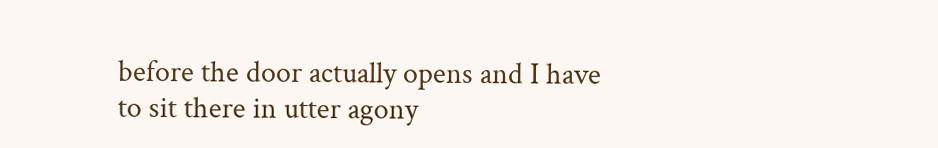before the door actually opens and I have to sit there in utter agony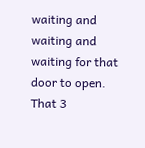waiting and waiting and waiting for that door to open. That 3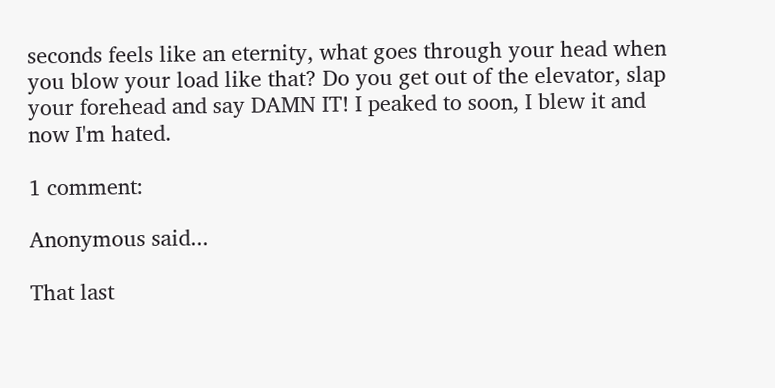seconds feels like an eternity, what goes through your head when you blow your load like that? Do you get out of the elevator, slap your forehead and say DAMN IT! I peaked to soon, I blew it and now I'm hated.

1 comment:

Anonymous said...

That last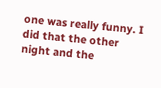one was really funny. I did that the other night and the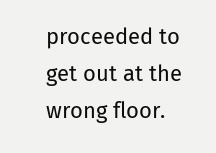proceeded to get out at the wrong floor.